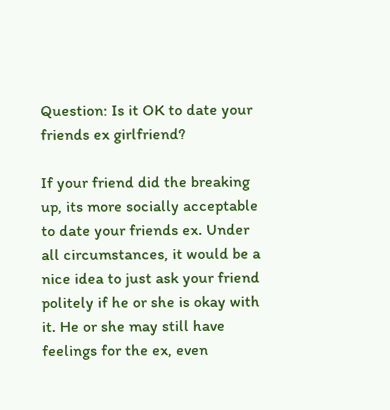Question: Is it OK to date your friends ex girlfriend?

If your friend did the breaking up, its more socially acceptable to date your friends ex. Under all circumstances, it would be a nice idea to just ask your friend politely if he or she is okay with it. He or she may still have feelings for the ex, even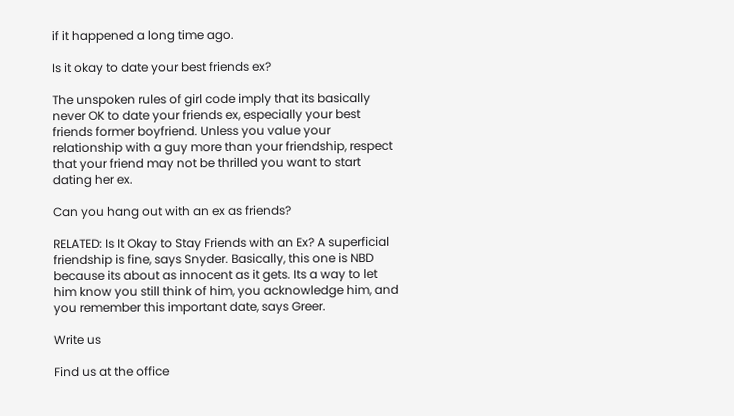if it happened a long time ago.

Is it okay to date your best friends ex?

The unspoken rules of girl code imply that its basically never OK to date your friends ex, especially your best friends former boyfriend. Unless you value your relationship with a guy more than your friendship, respect that your friend may not be thrilled you want to start dating her ex.

Can you hang out with an ex as friends?

RELATED: Is It Okay to Stay Friends with an Ex? A superficial friendship is fine, says Snyder. Basically, this one is NBD because its about as innocent as it gets. Its a way to let him know you still think of him, you acknowledge him, and you remember this important date, says Greer.

Write us

Find us at the office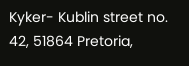Kyker- Kublin street no. 42, 51864 Pretoria,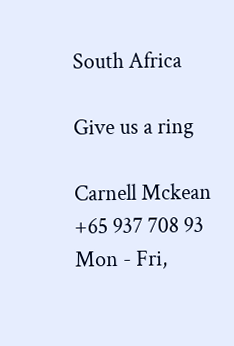South Africa

Give us a ring

Carnell Mckean
+65 937 708 93
Mon - Fri,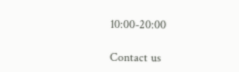10:00-20:00

Contact us